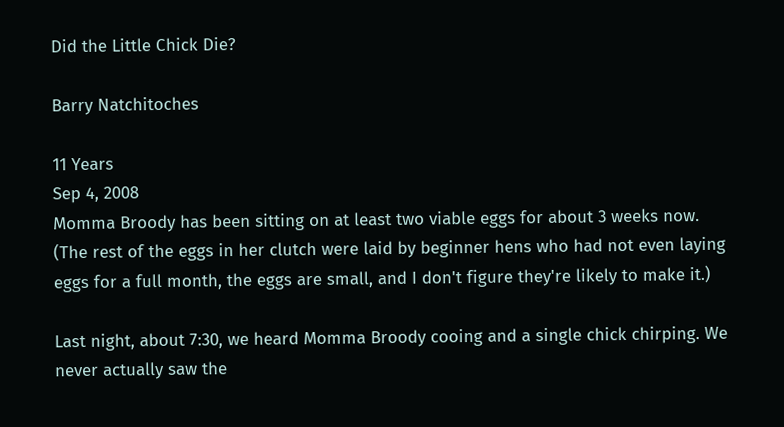Did the Little Chick Die?

Barry Natchitoches

11 Years
Sep 4, 2008
Momma Broody has been sitting on at least two viable eggs for about 3 weeks now. (The rest of the eggs in her clutch were laid by beginner hens who had not even laying eggs for a full month, the eggs are small, and I don't figure they're likely to make it.)

Last night, about 7:30, we heard Momma Broody cooing and a single chick chirping. We never actually saw the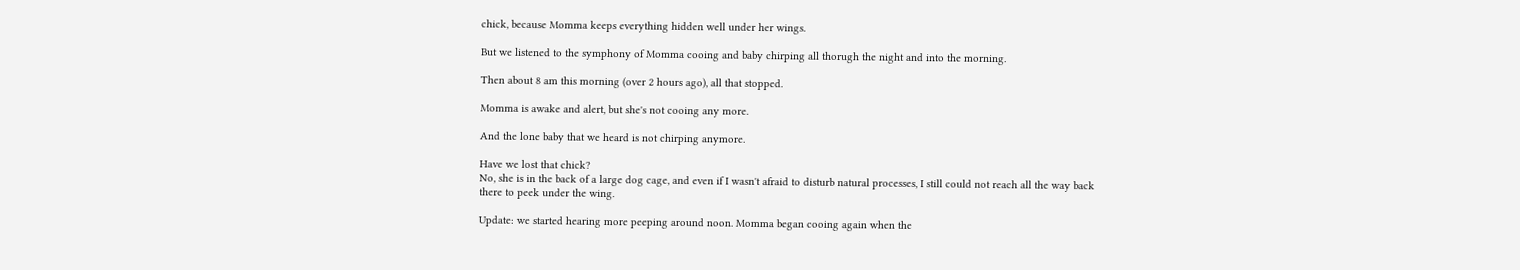chick, because Momma keeps everything hidden well under her wings.

But we listened to the symphony of Momma cooing and baby chirping all thorugh the night and into the morning.

Then about 8 am this morning (over 2 hours ago), all that stopped.

Momma is awake and alert, but she's not cooing any more.

And the lone baby that we heard is not chirping anymore.

Have we lost that chick?
No, she is in the back of a large dog cage, and even if I wasn't afraid to disturb natural processes, I still could not reach all the way back there to peek under the wing.

Update: we started hearing more peeping around noon. Momma began cooing again when the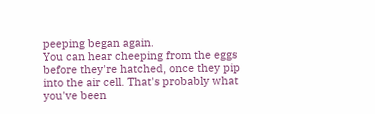peeping began again.
You can hear cheeping from the eggs before they're hatched, once they pip into the air cell. That's probably what you've been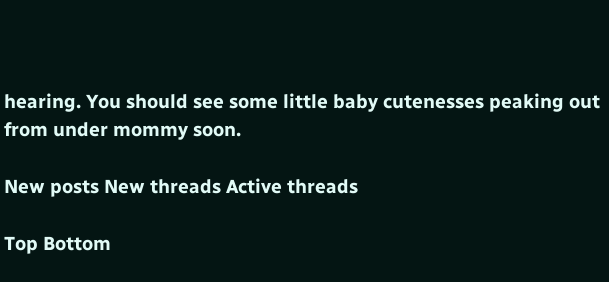hearing. You should see some little baby cutenesses peaking out from under mommy soon.

New posts New threads Active threads

Top Bottom